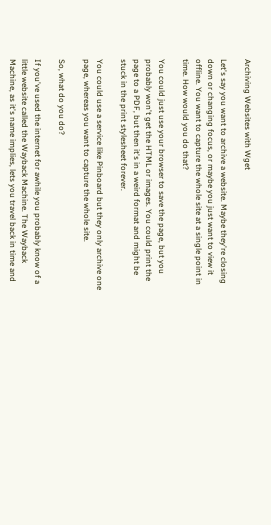Archiving Websites with Wget

Let's say you want to archive a website. Maybe they're closing down or changing focus, or maybe you just want to view it offline. You want to capture the whole site at a single point in time. How would you do that?

You could just use your browser to save the page, but you probably won't get the HTML or images. You could print the page to a PDF, but then it's in a weird format and might be stuck in the print stylesheet forever.

You could use a service like Pinboard but they only archive one page, whereas you want to capture the whole site.

So, what do you do?

If you've used the internet for awhile you probably know of a little website called the Wayback Machine. The Wayback Machine, as it's name implies, lets you travel back in time and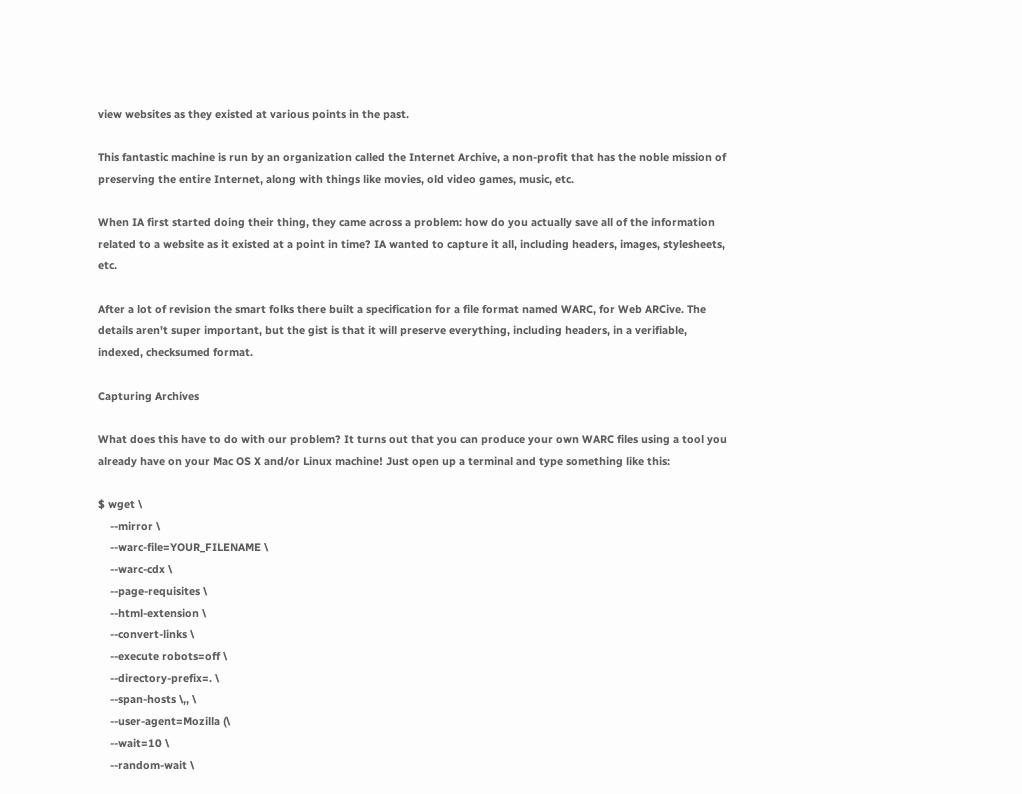view websites as they existed at various points in the past.

This fantastic machine is run by an organization called the Internet Archive, a non-profit that has the noble mission of preserving the entire Internet, along with things like movies, old video games, music, etc.

When IA first started doing their thing, they came across a problem: how do you actually save all of the information related to a website as it existed at a point in time? IA wanted to capture it all, including headers, images, stylesheets, etc.

After a lot of revision the smart folks there built a specification for a file format named WARC, for Web ARCive. The details aren't super important, but the gist is that it will preserve everything, including headers, in a verifiable, indexed, checksumed format.

Capturing Archives

What does this have to do with our problem? It turns out that you can produce your own WARC files using a tool you already have on your Mac OS X and/or Linux machine! Just open up a terminal and type something like this:

$ wget \
    --mirror \
    --warc-file=YOUR_FILENAME \
    --warc-cdx \
    --page-requisites \
    --html-extension \
    --convert-links \
    --execute robots=off \
    --directory-prefix=. \
    --span-hosts \,, \
    --user-agent=Mozilla (\
    --wait=10 \
    --random-wait \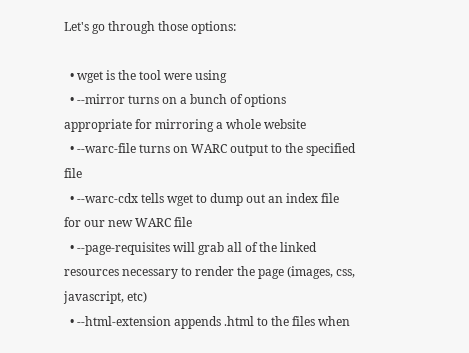Let's go through those options:

  • wget is the tool were using
  • --mirror turns on a bunch of options appropriate for mirroring a whole website
  • --warc-file turns on WARC output to the specified file
  • --warc-cdx tells wget to dump out an index file for our new WARC file
  • --page-requisites will grab all of the linked resources necessary to render the page (images, css, javascript, etc)
  • --html-extension appends .html to the files when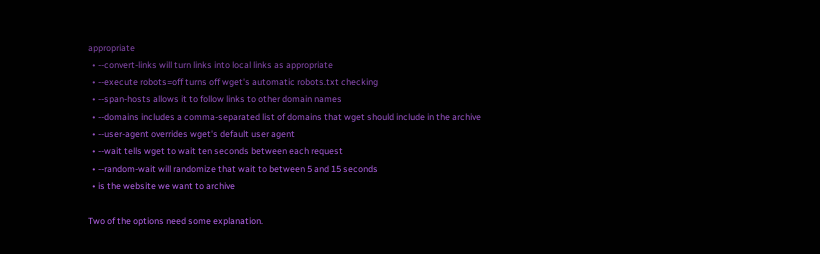appropriate
  • --convert-links will turn links into local links as appropriate
  • --execute robots=off turns off wget's automatic robots.txt checking
  • --span-hosts allows it to follow links to other domain names
  • --domains includes a comma-separated list of domains that wget should include in the archive
  • --user-agent overrides wget's default user agent
  • --wait tells wget to wait ten seconds between each request
  • --random-wait will randomize that wait to between 5 and 15 seconds
  • is the website we want to archive

Two of the options need some explanation.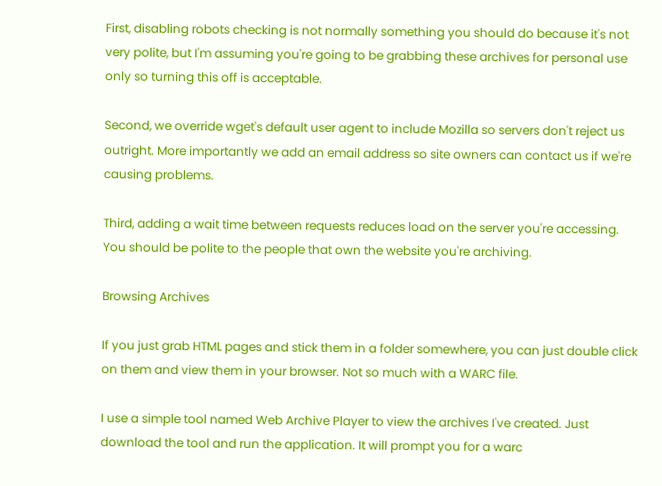First, disabling robots checking is not normally something you should do because it's not very polite, but I'm assuming you're going to be grabbing these archives for personal use only so turning this off is acceptable.

Second, we override wget's default user agent to include Mozilla so servers don't reject us outright. More importantly we add an email address so site owners can contact us if we're causing problems.

Third, adding a wait time between requests reduces load on the server you're accessing. You should be polite to the people that own the website you're archiving.

Browsing Archives

If you just grab HTML pages and stick them in a folder somewhere, you can just double click on them and view them in your browser. Not so much with a WARC file.

I use a simple tool named Web Archive Player to view the archives I've created. Just download the tool and run the application. It will prompt you for a warc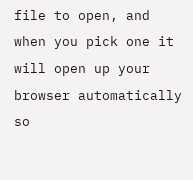file to open, and when you pick one it will open up your browser automatically so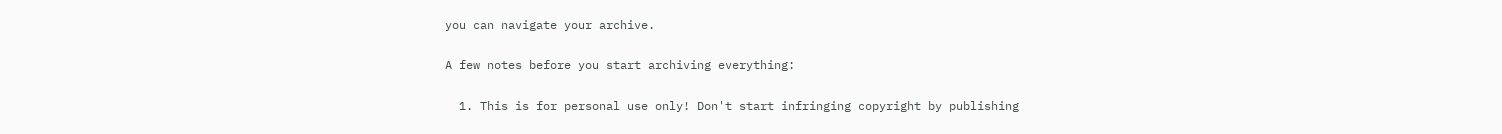you can navigate your archive.

A few notes before you start archiving everything:

  1. This is for personal use only! Don't start infringing copyright by publishing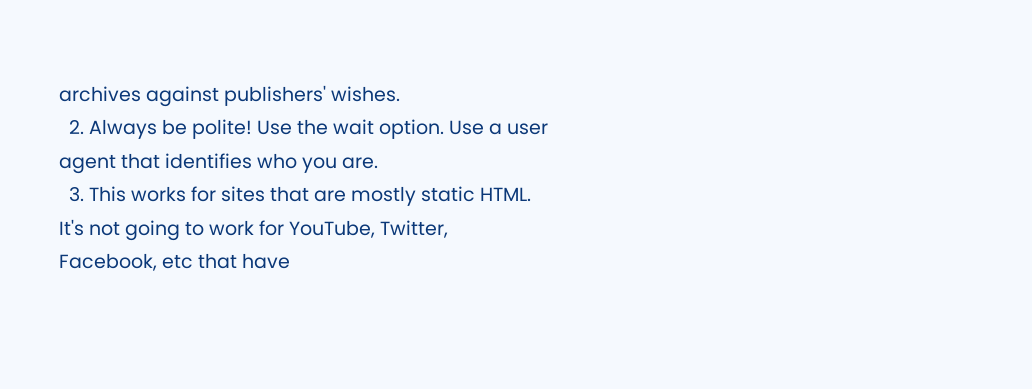archives against publishers' wishes.
  2. Always be polite! Use the wait option. Use a user agent that identifies who you are.
  3. This works for sites that are mostly static HTML. It's not going to work for YouTube, Twitter, Facebook, etc that have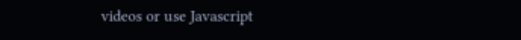videos or use Javascript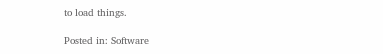to load things.

Posted in: Software